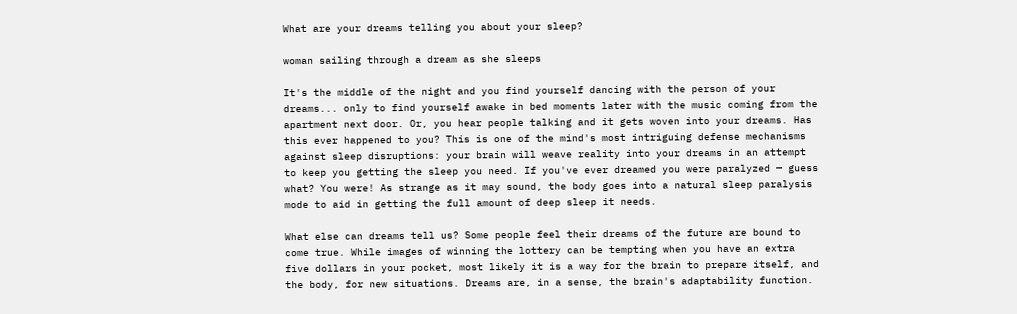What are your dreams telling you about your sleep?

woman sailing through a dream as she sleeps

It's the middle of the night and you find yourself dancing with the person of your dreams... only to find yourself awake in bed moments later with the music coming from the apartment next door. Or, you hear people talking and it gets woven into your dreams. Has this ever happened to you? This is one of the mind's most intriguing defense mechanisms against sleep disruptions: your brain will weave reality into your dreams in an attempt to keep you getting the sleep you need. If you've ever dreamed you were paralyzed — guess what? You were! As strange as it may sound, the body goes into a natural sleep paralysis mode to aid in getting the full amount of deep sleep it needs.

What else can dreams tell us? Some people feel their dreams of the future are bound to come true. While images of winning the lottery can be tempting when you have an extra five dollars in your pocket, most likely it is a way for the brain to prepare itself, and the body, for new situations. Dreams are, in a sense, the brain's adaptability function.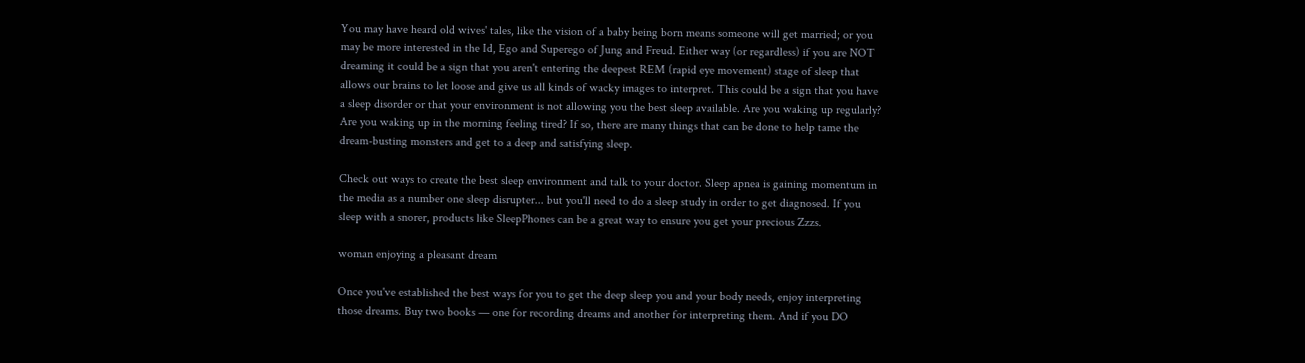You may have heard old wives' tales, like the vision of a baby being born means someone will get married; or you may be more interested in the Id, Ego and Superego of Jung and Freud. Either way (or regardless) if you are NOT dreaming it could be a sign that you aren't entering the deepest REM (rapid eye movement) stage of sleep that allows our brains to let loose and give us all kinds of wacky images to interpret. This could be a sign that you have a sleep disorder or that your environment is not allowing you the best sleep available. Are you waking up regularly? Are you waking up in the morning feeling tired? If so, there are many things that can be done to help tame the dream-busting monsters and get to a deep and satisfying sleep.

Check out ways to create the best sleep environment and talk to your doctor. Sleep apnea is gaining momentum in the media as a number one sleep disrupter... but you'll need to do a sleep study in order to get diagnosed. If you sleep with a snorer, products like SleepPhones can be a great way to ensure you get your precious Zzzs.

woman enjoying a pleasant dream

Once you've established the best ways for you to get the deep sleep you and your body needs, enjoy interpreting those dreams. Buy two books — one for recording dreams and another for interpreting them. And if you DO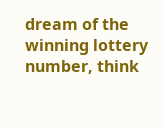dream of the winning lottery number, think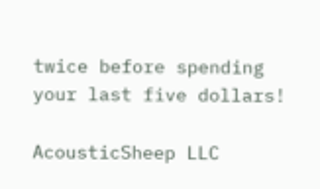twice before spending your last five dollars!

AcousticSheep LLC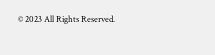© 2023 All Rights Reserved.